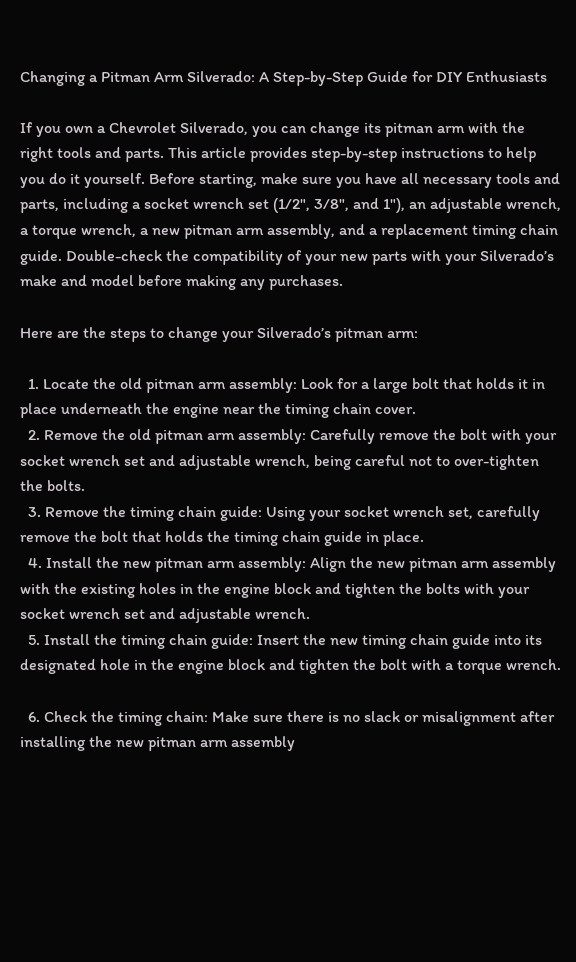Changing a Pitman Arm Silverado: A Step-by-Step Guide for DIY Enthusiasts

If you own a Chevrolet Silverado, you can change its pitman arm with the right tools and parts. This article provides step-by-step instructions to help you do it yourself. Before starting, make sure you have all necessary tools and parts, including a socket wrench set (1/2", 3/8", and 1"), an adjustable wrench, a torque wrench, a new pitman arm assembly, and a replacement timing chain guide. Double-check the compatibility of your new parts with your Silverado’s make and model before making any purchases.

Here are the steps to change your Silverado’s pitman arm:

  1. Locate the old pitman arm assembly: Look for a large bolt that holds it in place underneath the engine near the timing chain cover.
  2. Remove the old pitman arm assembly: Carefully remove the bolt with your socket wrench set and adjustable wrench, being careful not to over-tighten the bolts.
  3. Remove the timing chain guide: Using your socket wrench set, carefully remove the bolt that holds the timing chain guide in place.
  4. Install the new pitman arm assembly: Align the new pitman arm assembly with the existing holes in the engine block and tighten the bolts with your socket wrench set and adjustable wrench.
  5. Install the timing chain guide: Insert the new timing chain guide into its designated hole in the engine block and tighten the bolt with a torque wrench.

  6. Check the timing chain: Make sure there is no slack or misalignment after installing the new pitman arm assembly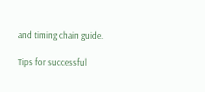and timing chain guide.

Tips for successful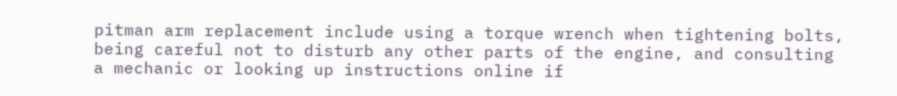pitman arm replacement include using a torque wrench when tightening bolts, being careful not to disturb any other parts of the engine, and consulting a mechanic or looking up instructions online if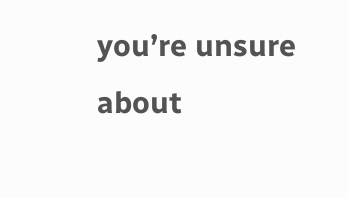you’re unsure about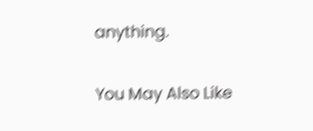anything.

You May Also Like